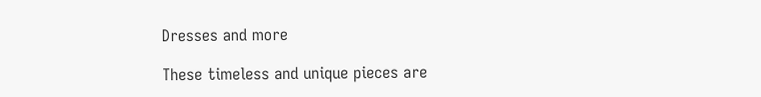Dresses and more

These timeless and unique pieces are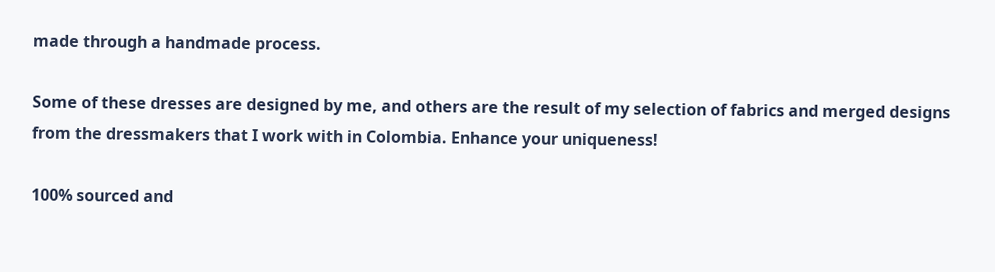made through a handmade process.

Some of these dresses are designed by me, and others are the result of my selection of fabrics and merged designs from the dressmakers that I work with in Colombia. Enhance your uniqueness!

100% sourced and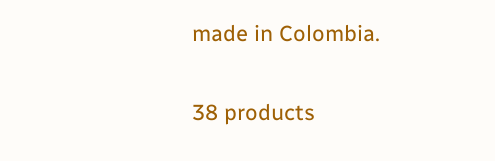made in Colombia.

38 products